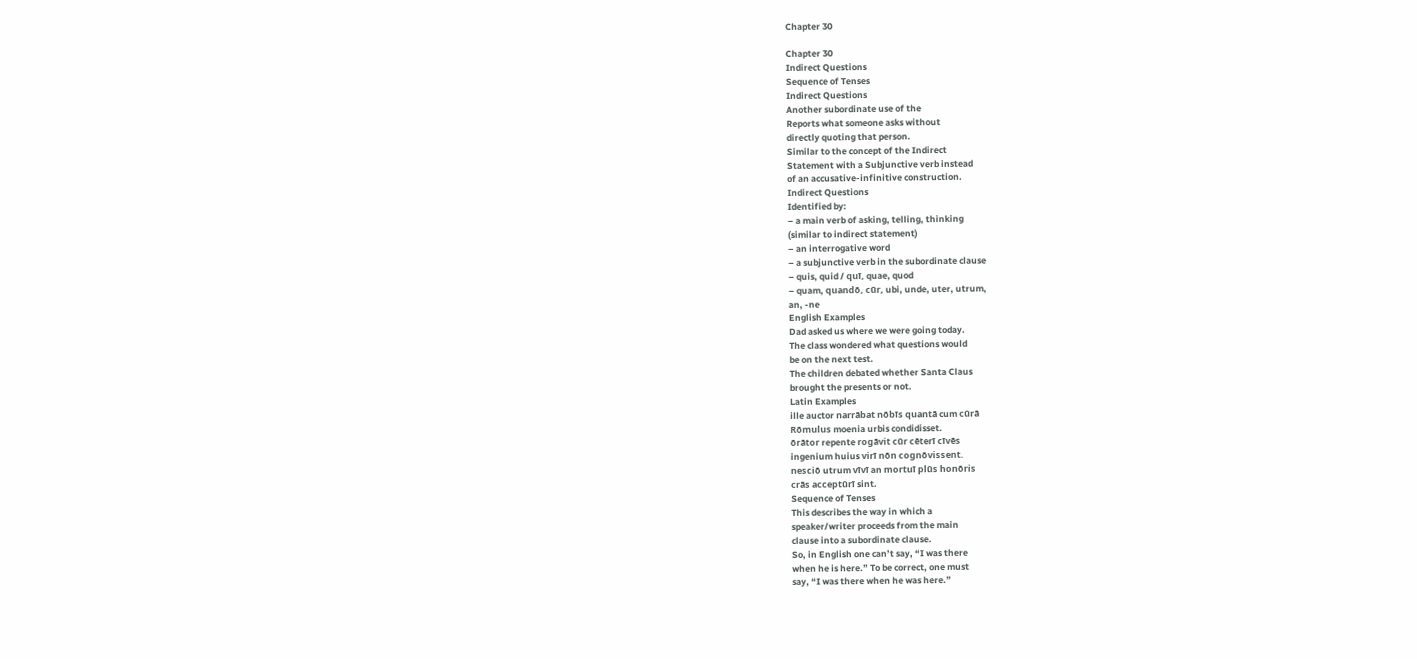Chapter 30

Chapter 30
Indirect Questions
Sequence of Tenses
Indirect Questions
Another subordinate use of the
Reports what someone asks without
directly quoting that person.
Similar to the concept of the Indirect
Statement with a Subjunctive verb instead
of an accusative-infinitive construction.
Indirect Questions
Identified by:
– a main verb of asking, telling, thinking
(similar to indirect statement)
– an interrogative word
– a subjunctive verb in the subordinate clause
– quis, quid / quī, quae, quod
– quam, quandō, cūr, ubi, unde, uter, utrum,
an, -ne
English Examples
Dad asked us where we were going today.
The class wondered what questions would
be on the next test.
The children debated whether Santa Claus
brought the presents or not.
Latin Examples
ille auctor narrābat nōbīs quantā cum cūrā
Rōmulus moenia urbis condidisset.
ōrātor repente rogāvit cūr cēterī cīvēs
ingenium huius virī nōn cognōvissent.
nesciō utrum vīvī an mortuī plūs honōris
crās acceptūrī sint.
Sequence of Tenses
This describes the way in which a
speaker/writer proceeds from the main
clause into a subordinate clause.
So, in English one can’t say, “I was there
when he is here.” To be correct, one must
say, “I was there when he was here.”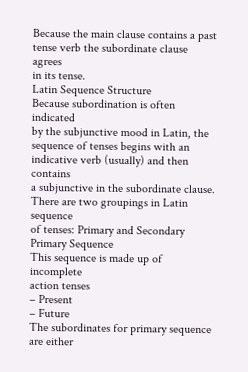Because the main clause contains a past
tense verb the subordinate clause agrees
in its tense.
Latin Sequence Structure
Because subordination is often indicated
by the subjunctive mood in Latin, the
sequence of tenses begins with an
indicative verb (usually) and then contains
a subjunctive in the subordinate clause.
There are two groupings in Latin sequence
of tenses: Primary and Secondary
Primary Sequence
This sequence is made up of incomplete
action tenses
– Present
– Future
The subordinates for primary sequence
are either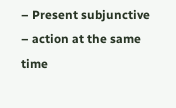– Present subjunctive – action at the same time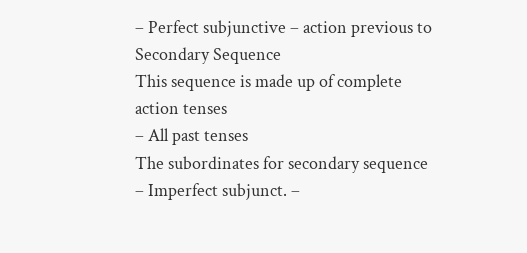– Perfect subjunctive – action previous to
Secondary Sequence
This sequence is made up of complete
action tenses
– All past tenses
The subordinates for secondary sequence
– Imperfect subjunct. –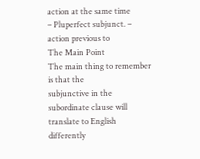action at the same time
– Pluperfect subjunct. – action previous to
The Main Point
The main thing to remember is that the
subjunctive in the subordinate clause will
translate to English differently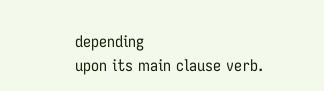depending
upon its main clause verb.